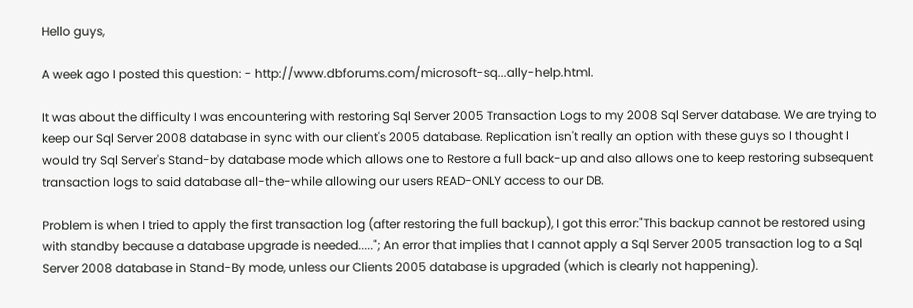Hello guys,

A week ago I posted this question: - http://www.dbforums.com/microsoft-sq...ally-help.html.

It was about the difficulty I was encountering with restoring Sql Server 2005 Transaction Logs to my 2008 Sql Server database. We are trying to keep our Sql Server 2008 database in sync with our client's 2005 database. Replication isn't really an option with these guys so I thought I would try Sql Server's Stand-by database mode which allows one to Restore a full back-up and also allows one to keep restoring subsequent transaction logs to said database all-the-while allowing our users READ-ONLY access to our DB.

Problem is when I tried to apply the first transaction log (after restoring the full backup), I got this error:"This backup cannot be restored using with standby because a database upgrade is needed....."; An error that implies that I cannot apply a Sql Server 2005 transaction log to a Sql Server 2008 database in Stand-By mode, unless our Clients 2005 database is upgraded (which is clearly not happening).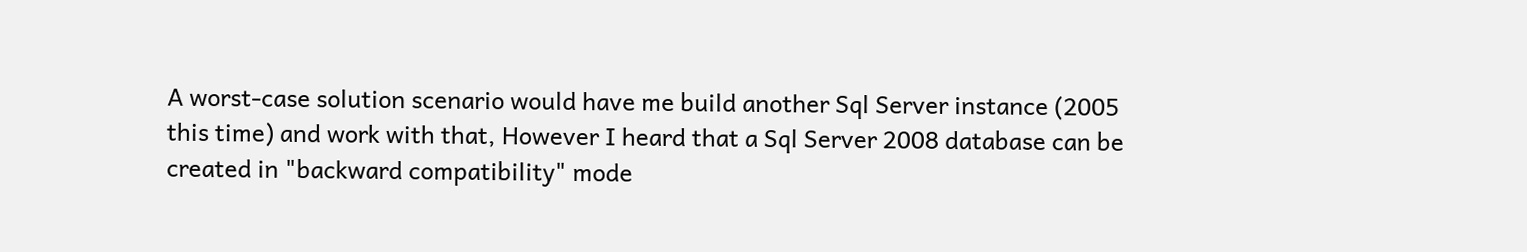A worst-case solution scenario would have me build another Sql Server instance (2005 this time) and work with that, However I heard that a Sql Server 2008 database can be created in "backward compatibility" mode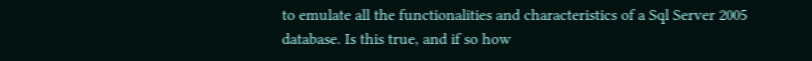to emulate all the functionalities and characteristics of a Sql Server 2005 database. Is this true, and if so how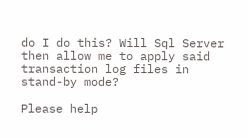do I do this? Will Sql Server then allow me to apply said transaction log files in stand-by mode?

Please help